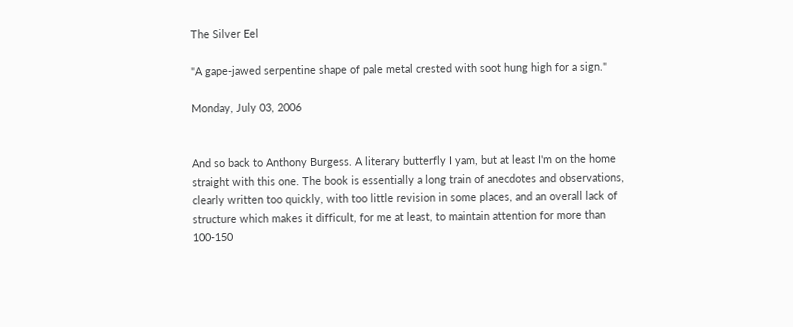The Silver Eel

"A gape-jawed serpentine shape of pale metal crested with soot hung high for a sign."

Monday, July 03, 2006


And so back to Anthony Burgess. A literary butterfly I yam, but at least I'm on the home straight with this one. The book is essentially a long train of anecdotes and observations, clearly written too quickly, with too little revision in some places, and an overall lack of structure which makes it difficult, for me at least, to maintain attention for more than 100-150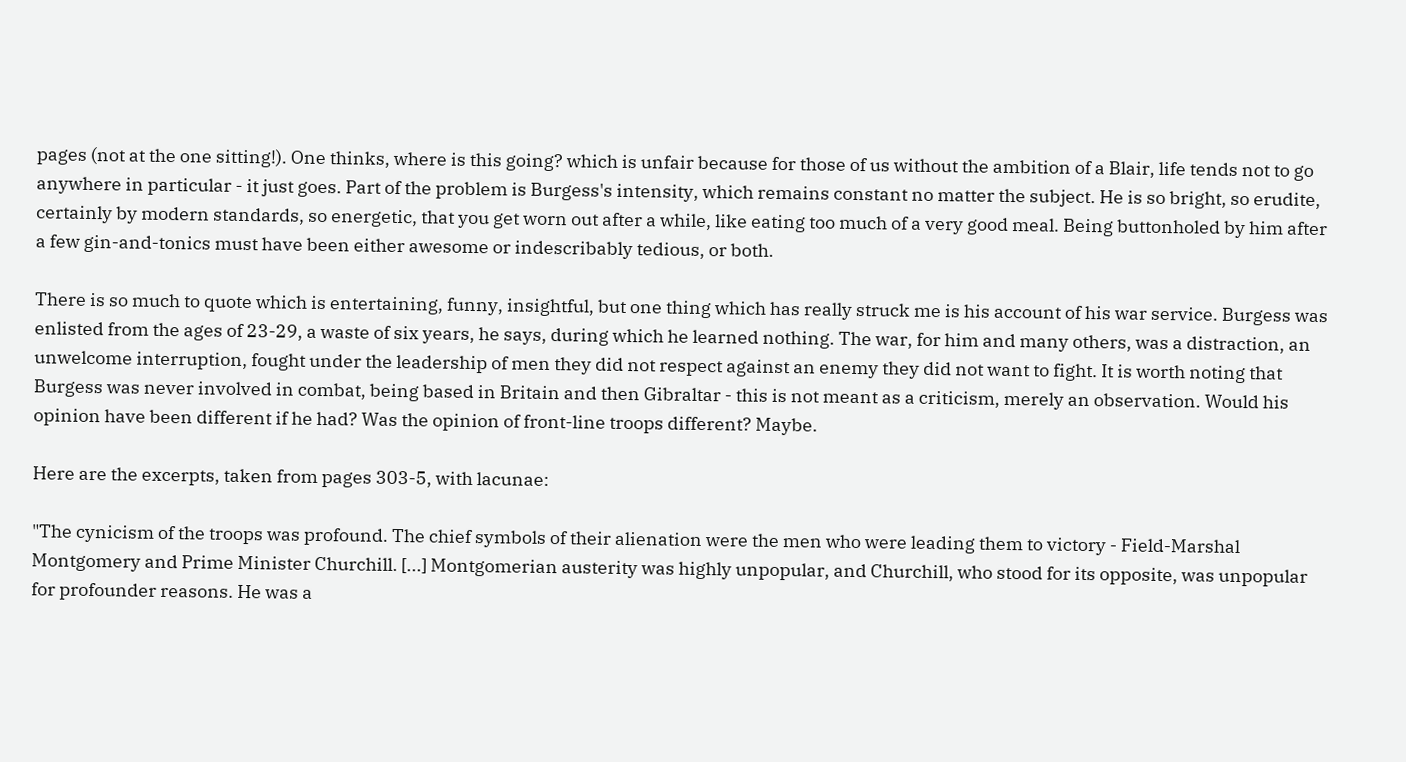pages (not at the one sitting!). One thinks, where is this going? which is unfair because for those of us without the ambition of a Blair, life tends not to go anywhere in particular - it just goes. Part of the problem is Burgess's intensity, which remains constant no matter the subject. He is so bright, so erudite, certainly by modern standards, so energetic, that you get worn out after a while, like eating too much of a very good meal. Being buttonholed by him after a few gin-and-tonics must have been either awesome or indescribably tedious, or both.

There is so much to quote which is entertaining, funny, insightful, but one thing which has really struck me is his account of his war service. Burgess was enlisted from the ages of 23-29, a waste of six years, he says, during which he learned nothing. The war, for him and many others, was a distraction, an unwelcome interruption, fought under the leadership of men they did not respect against an enemy they did not want to fight. It is worth noting that Burgess was never involved in combat, being based in Britain and then Gibraltar - this is not meant as a criticism, merely an observation. Would his opinion have been different if he had? Was the opinion of front-line troops different? Maybe.

Here are the excerpts, taken from pages 303-5, with lacunae:

"The cynicism of the troops was profound. The chief symbols of their alienation were the men who were leading them to victory - Field-Marshal Montgomery and Prime Minister Churchill. [...] Montgomerian austerity was highly unpopular, and Churchill, who stood for its opposite, was unpopular for profounder reasons. He was a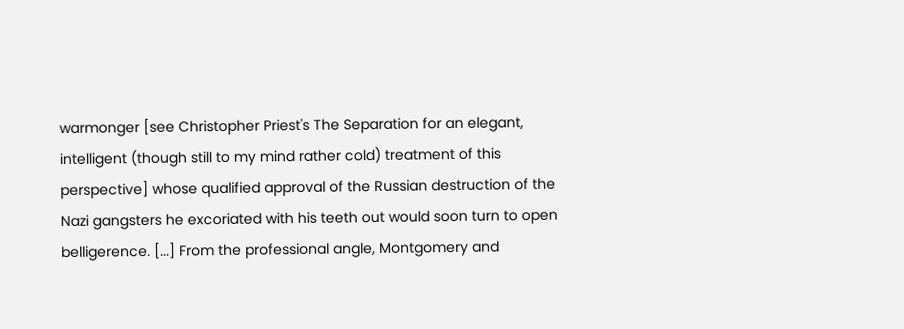warmonger [see Christopher Priest's The Separation for an elegant, intelligent (though still to my mind rather cold) treatment of this perspective] whose qualified approval of the Russian destruction of the Nazi gangsters he excoriated with his teeth out would soon turn to open belligerence. [...] From the professional angle, Montgomery and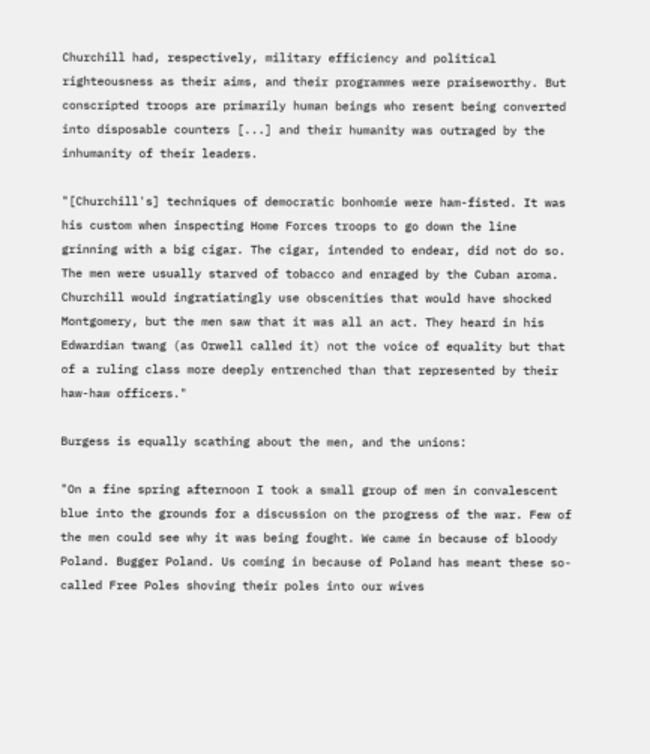Churchill had, respectively, military efficiency and political righteousness as their aims, and their programmes were praiseworthy. But conscripted troops are primarily human beings who resent being converted into disposable counters [...] and their humanity was outraged by the inhumanity of their leaders.

"[Churchill's] techniques of democratic bonhomie were ham-fisted. It was his custom when inspecting Home Forces troops to go down the line grinning with a big cigar. The cigar, intended to endear, did not do so. The men were usually starved of tobacco and enraged by the Cuban aroma. Churchill would ingratiatingly use obscenities that would have shocked Montgomery, but the men saw that it was all an act. They heard in his Edwardian twang (as Orwell called it) not the voice of equality but that of a ruling class more deeply entrenched than that represented by their haw-haw officers."

Burgess is equally scathing about the men, and the unions:

"On a fine spring afternoon I took a small group of men in convalescent blue into the grounds for a discussion on the progress of the war. Few of the men could see why it was being fought. We came in because of bloody Poland. Bugger Poland. Us coming in because of Poland has meant these so-called Free Poles shoving their poles into our wives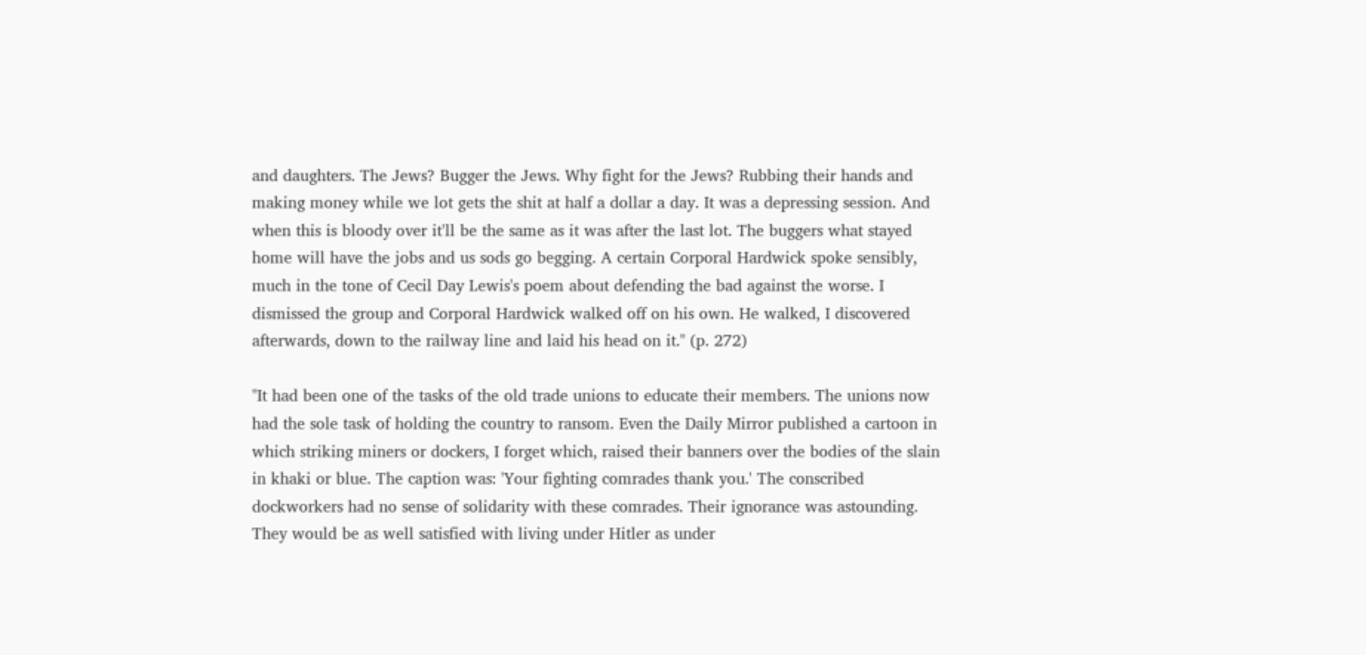and daughters. The Jews? Bugger the Jews. Why fight for the Jews? Rubbing their hands and making money while we lot gets the shit at half a dollar a day. It was a depressing session. And when this is bloody over it'll be the same as it was after the last lot. The buggers what stayed home will have the jobs and us sods go begging. A certain Corporal Hardwick spoke sensibly, much in the tone of Cecil Day Lewis's poem about defending the bad against the worse. I dismissed the group and Corporal Hardwick walked off on his own. He walked, I discovered afterwards, down to the railway line and laid his head on it." (p. 272)

"It had been one of the tasks of the old trade unions to educate their members. The unions now had the sole task of holding the country to ransom. Even the Daily Mirror published a cartoon in which striking miners or dockers, I forget which, raised their banners over the bodies of the slain in khaki or blue. The caption was: 'Your fighting comrades thank you.' The conscribed dockworkers had no sense of solidarity with these comrades. Their ignorance was astounding. They would be as well satisfied with living under Hitler as under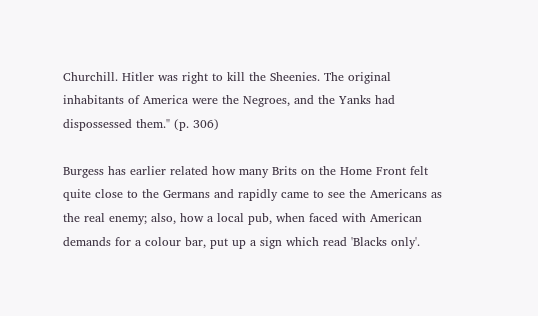Churchill. Hitler was right to kill the Sheenies. The original inhabitants of America were the Negroes, and the Yanks had dispossessed them." (p. 306)

Burgess has earlier related how many Brits on the Home Front felt quite close to the Germans and rapidly came to see the Americans as the real enemy; also, how a local pub, when faced with American demands for a colour bar, put up a sign which read 'Blacks only'.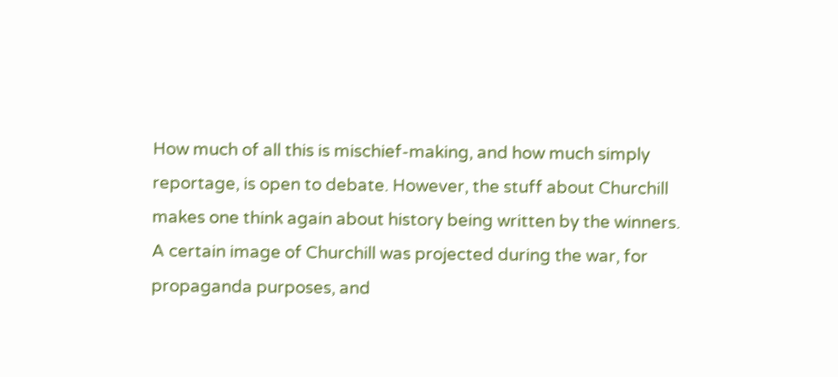How much of all this is mischief-making, and how much simply reportage, is open to debate. However, the stuff about Churchill makes one think again about history being written by the winners. A certain image of Churchill was projected during the war, for propaganda purposes, and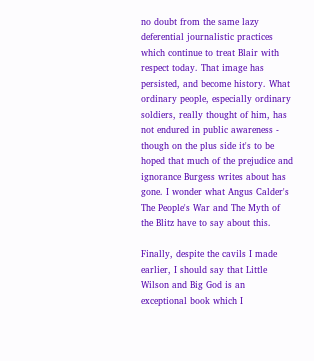no doubt from the same lazy deferential journalistic practices which continue to treat Blair with respect today. That image has persisted, and become history. What ordinary people, especially ordinary soldiers, really thought of him, has not endured in public awareness - though on the plus side it's to be hoped that much of the prejudice and ignorance Burgess writes about has gone. I wonder what Angus Calder's The People's War and The Myth of the Blitz have to say about this.

Finally, despite the cavils I made earlier, I should say that Little Wilson and Big God is an exceptional book which I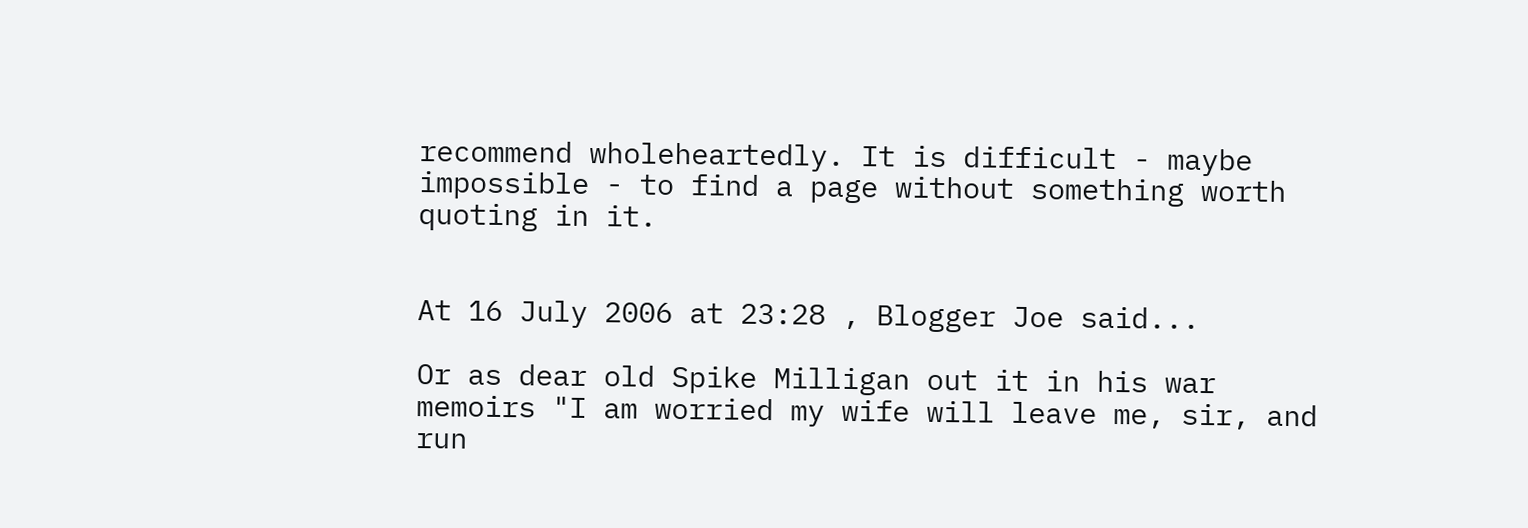recommend wholeheartedly. It is difficult - maybe impossible - to find a page without something worth quoting in it.


At 16 July 2006 at 23:28 , Blogger Joe said...

Or as dear old Spike Milligan out it in his war memoirs "I am worried my wife will leave me, sir, and run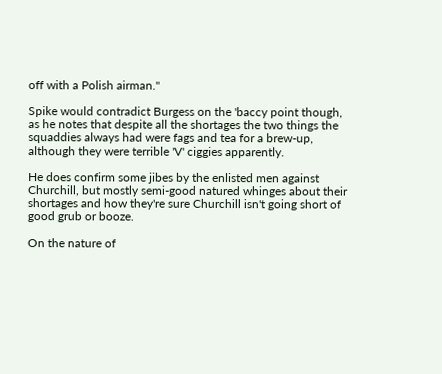off with a Polish airman."

Spike would contradict Burgess on the 'baccy point though, as he notes that despite all the shortages the two things the squaddies always had were fags and tea for a brew-up, although they were terrible 'V' ciggies apparently.

He does confirm some jibes by the enlisted men against Churchill, but mostly semi-good natured whinges about their shortages and how they're sure Churchill isn't going short of good grub or booze.

On the nature of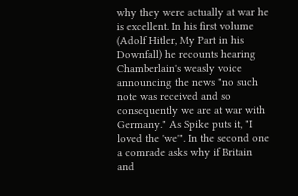why they were actually at war he is excellent. In his first volume (Adolf Hitler, My Part in his Downfall) he recounts hearing Chamberlain's weasly voice announcing the news "no such note was received and so consequently we are at war with Germany." As Spike puts it, "I loved the 'we'". In the second one a comrade asks why if Britain and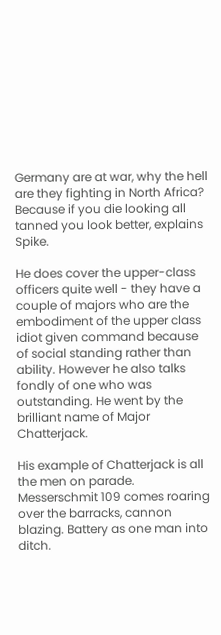Germany are at war, why the hell are they fighting in North Africa? Because if you die looking all tanned you look better, explains Spike.

He does cover the upper-class officers quite well - they have a couple of majors who are the embodiment of the upper class idiot given command because of social standing rather than ability. However he also talks fondly of one who was outstanding. He went by the brilliant name of Major Chatterjack.

His example of Chatterjack is all the men on parade. Messerschmit 109 comes roaring over the barracks, cannon blazing. Battery as one man into ditch.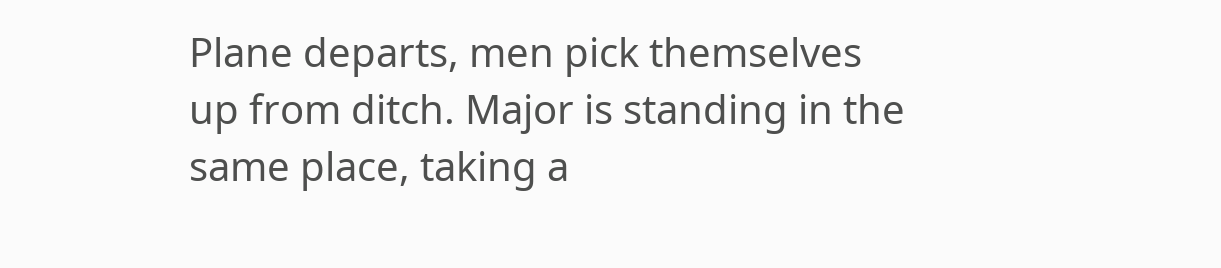Plane departs, men pick themselves up from ditch. Major is standing in the same place, taking a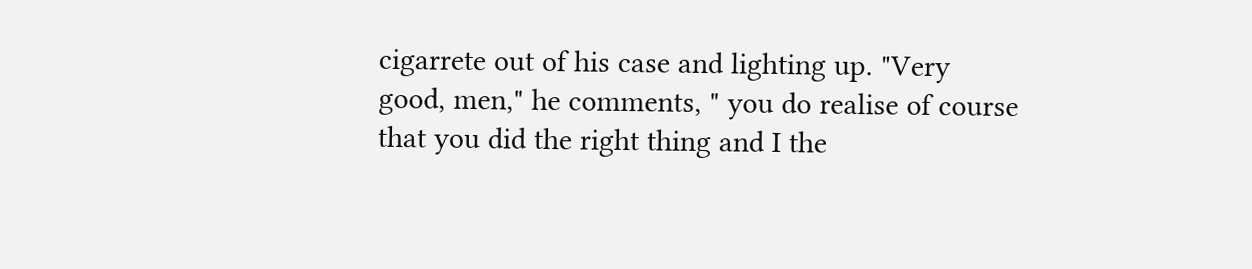cigarrete out of his case and lighting up. "Very good, men," he comments, " you do realise of course that you did the right thing and I the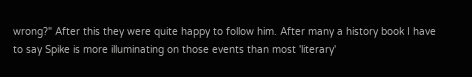wrong?" After this they were quite happy to follow him. After many a history book I have to say Spike is more illuminating on those events than most 'literary'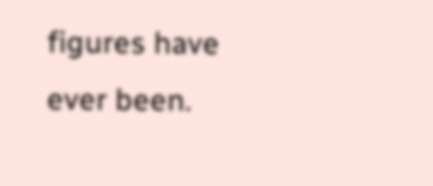figures have ever been.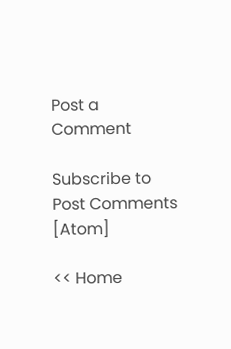Post a Comment

Subscribe to Post Comments [Atom]

<< Home